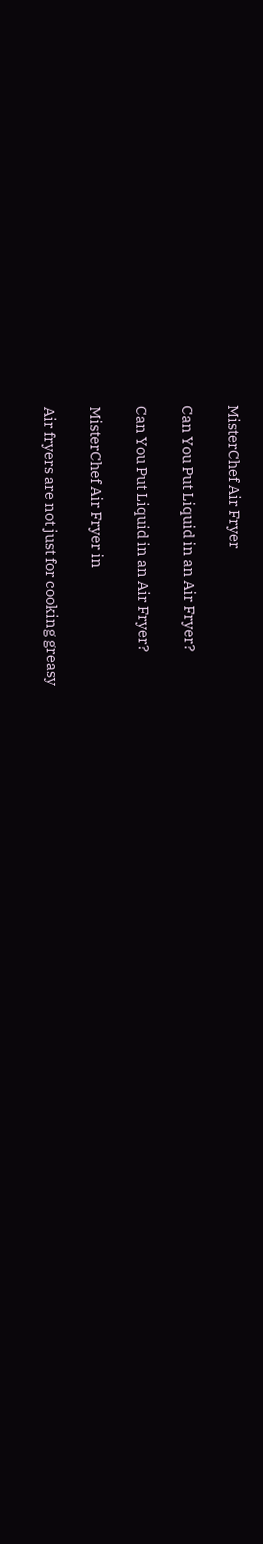MisterChef Air Fryer

Can You Put Liquid in an Air Fryer?

Can You Put Liquid in an Air Fryer?

MisterChef Air Fryer in

Air fryers are not just for cooking greasy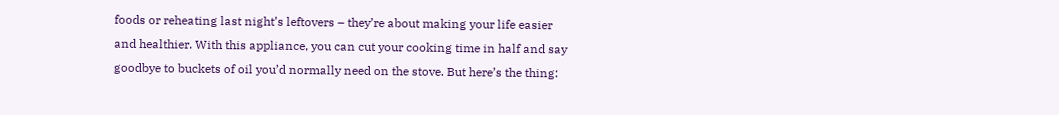foods or reheating last night’s leftovers – they’re about making your life easier and healthier. With this appliance, you can cut your cooking time in half and say goodbye to buckets of oil you’d normally need on the stove. But here’s the thing: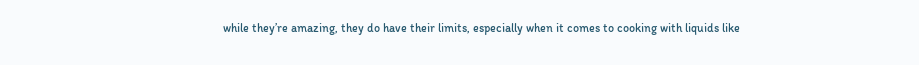while they’re amazing, they do have their limits, especially when it comes to cooking with liquids like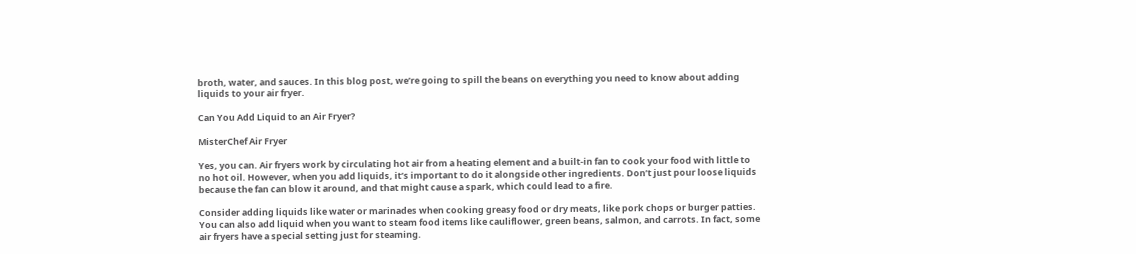broth, water, and sauces. In this blog post, we’re going to spill the beans on everything you need to know about adding liquids to your air fryer.

Can You Add Liquid to an Air Fryer?

MisterChef Air Fryer

Yes, you can. Air fryers work by circulating hot air from a heating element and a built-in fan to cook your food with little to no hot oil. However, when you add liquids, it’s important to do it alongside other ingredients. Don’t just pour loose liquids because the fan can blow it around, and that might cause a spark, which could lead to a fire.

Consider adding liquids like water or marinades when cooking greasy food or dry meats, like pork chops or burger patties. You can also add liquid when you want to steam food items like cauliflower, green beans, salmon, and carrots. In fact, some air fryers have a special setting just for steaming.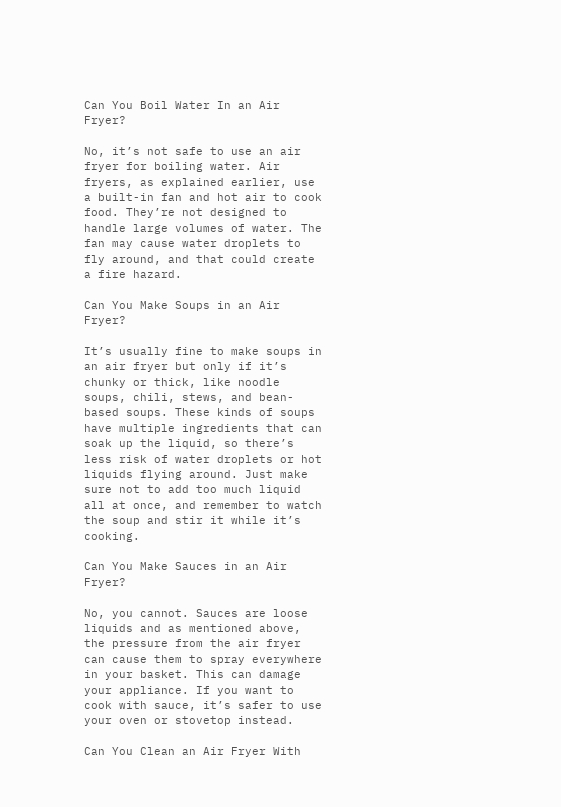Can You Boil Water In an Air Fryer?

No, it’s not safe to use an air fryer for boiling water. Air fryers, as explained earlier, use a built-in fan and hot air to cook food. They’re not designed to handle large volumes of water. The fan may cause water droplets to fly around, and that could create a fire hazard.

Can You Make Soups in an Air Fryer?

It’s usually fine to make soups in an air fryer but only if it’s chunky or thick, like noodle soups, chili, stews, and bean-based soups. These kinds of soups have multiple ingredients that can soak up the liquid, so there’s less risk of water droplets or hot liquids flying around. Just make sure not to add too much liquid all at once, and remember to watch the soup and stir it while it’s cooking.

Can You Make Sauces in an Air Fryer?

No, you cannot. Sauces are loose liquids and as mentioned above, the pressure from the air fryer can cause them to spray everywhere in your basket. This can damage your appliance. If you want to cook with sauce, it’s safer to use your oven or stovetop instead.

Can You Clean an Air Fryer With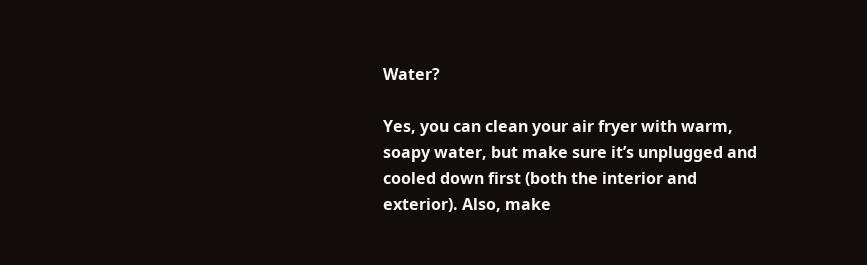Water?

Yes, you can clean your air fryer with warm, soapy water, but make sure it’s unplugged and cooled down first (both the interior and exterior). Also, make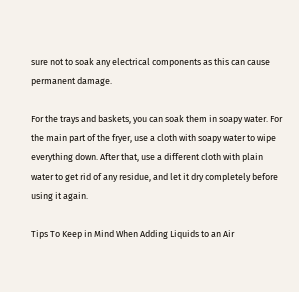sure not to soak any electrical components as this can cause permanent damage.

For the trays and baskets, you can soak them in soapy water. For the main part of the fryer, use a cloth with soapy water to wipe everything down. After that, use a different cloth with plain water to get rid of any residue, and let it dry completely before using it again.

Tips To Keep in Mind When Adding Liquids to an Air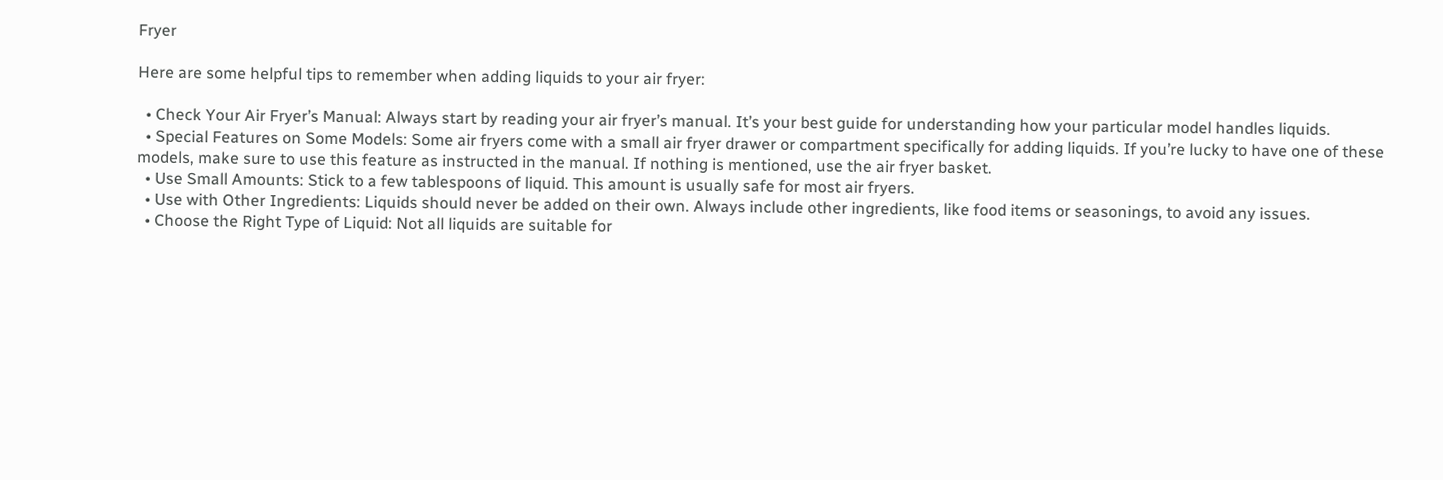Fryer

Here are some helpful tips to remember when adding liquids to your air fryer:

  • Check Your Air Fryer’s Manual: Always start by reading your air fryer’s manual. It’s your best guide for understanding how your particular model handles liquids.
  • Special Features on Some Models: Some air fryers come with a small air fryer drawer or compartment specifically for adding liquids. If you’re lucky to have one of these models, make sure to use this feature as instructed in the manual. If nothing is mentioned, use the air fryer basket.
  • Use Small Amounts: Stick to a few tablespoons of liquid. This amount is usually safe for most air fryers.
  • Use with Other Ingredients: Liquids should never be added on their own. Always include other ingredients, like food items or seasonings, to avoid any issues.
  • Choose the Right Type of Liquid: Not all liquids are suitable for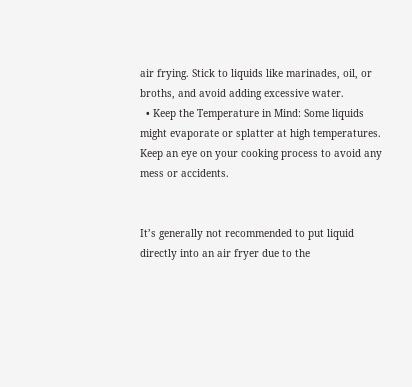air frying. Stick to liquids like marinades, oil, or broths, and avoid adding excessive water.
  • Keep the Temperature in Mind: Some liquids might evaporate or splatter at high temperatures. Keep an eye on your cooking process to avoid any mess or accidents.


It’s generally not recommended to put liquid directly into an air fryer due to the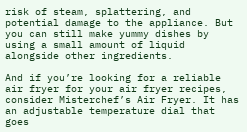risk of steam, splattering, and potential damage to the appliance. But you can still make yummy dishes by using a small amount of liquid alongside other ingredients.

And if you’re looking for a reliable air fryer for your air fryer recipes, consider Misterchef’s Air Fryer. It has an adjustable temperature dial that goes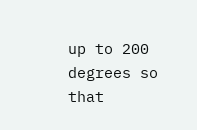up to 200 degrees so that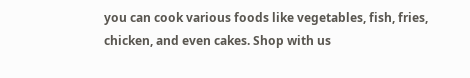you can cook various foods like vegetables, fish, fries, chicken, and even cakes. Shop with us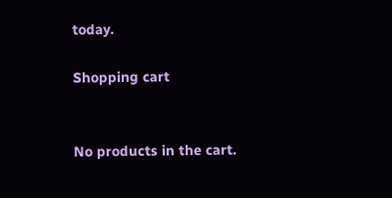today.

Shopping cart


No products in the cart.